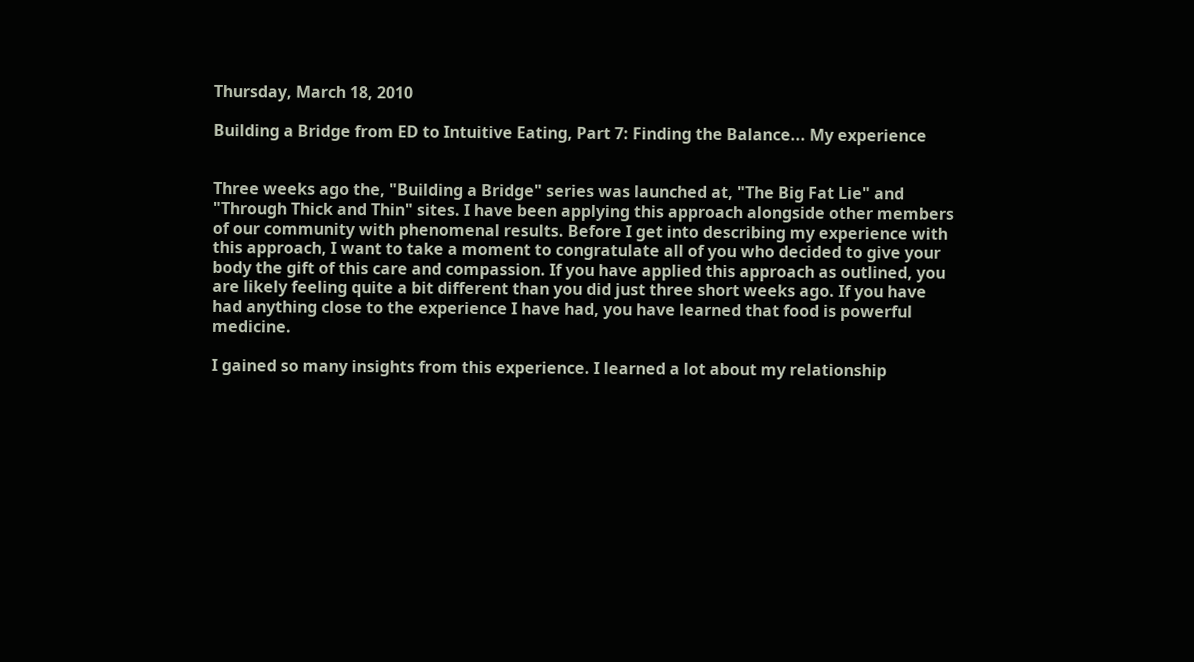Thursday, March 18, 2010

Building a Bridge from ED to Intuitive Eating, Part 7: Finding the Balance... My experience


Three weeks ago the, "Building a Bridge" series was launched at, "The Big Fat Lie" and "Through Thick and Thin" sites. I have been applying this approach alongside other members of our community with phenomenal results. Before I get into describing my experience with this approach, I want to take a moment to congratulate all of you who decided to give your body the gift of this care and compassion. If you have applied this approach as outlined, you are likely feeling quite a bit different than you did just three short weeks ago. If you have had anything close to the experience I have had, you have learned that food is powerful medicine.

I gained so many insights from this experience. I learned a lot about my relationship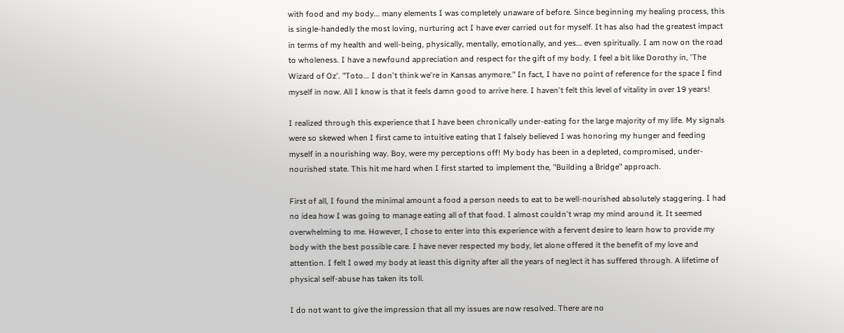with food and my body... many elements I was completely unaware of before. Since beginning my healing process, this is single-handedly the most loving, nurturing act I have ever carried out for myself. It has also had the greatest impact in terms of my health and well-being, physically, mentally, emotionally, and yes... even spiritually. I am now on the road to wholeness. I have a newfound appreciation and respect for the gift of my body. I feel a bit like Dorothy in, 'The Wizard of Oz'. "Toto... I don't think we're in Kansas anymore." In fact, I have no point of reference for the space I find myself in now. All I know is that it feels damn good to arrive here. I haven't felt this level of vitality in over 19 years!

I realized through this experience that I have been chronically under-eating for the large majority of my life. My signals were so skewed when I first came to intuitive eating that I falsely believed I was honoring my hunger and feeding myself in a nourishing way. Boy, were my perceptions off! My body has been in a depleted, compromised, under-nourished state. This hit me hard when I first started to implement the, "Building a Bridge" approach.

First of all, I found the minimal amount a food a person needs to eat to be well-nourished absolutely staggering. I had no idea how I was going to manage eating all of that food. I almost couldn't wrap my mind around it. It seemed overwhelming to me. However, I chose to enter into this experience with a fervent desire to learn how to provide my body with the best possible care. I have never respected my body, let alone offered it the benefit of my love and attention. I felt I owed my body at least this dignity after all the years of neglect it has suffered through. A lifetime of physical self-abuse has taken its toll.

I do not want to give the impression that all my issues are now resolved. There are no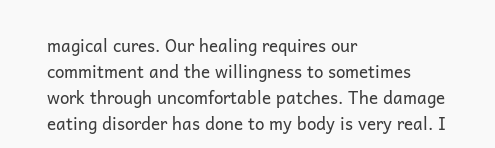magical cures. Our healing requires our commitment and the willingness to sometimes work through uncomfortable patches. The damage eating disorder has done to my body is very real. I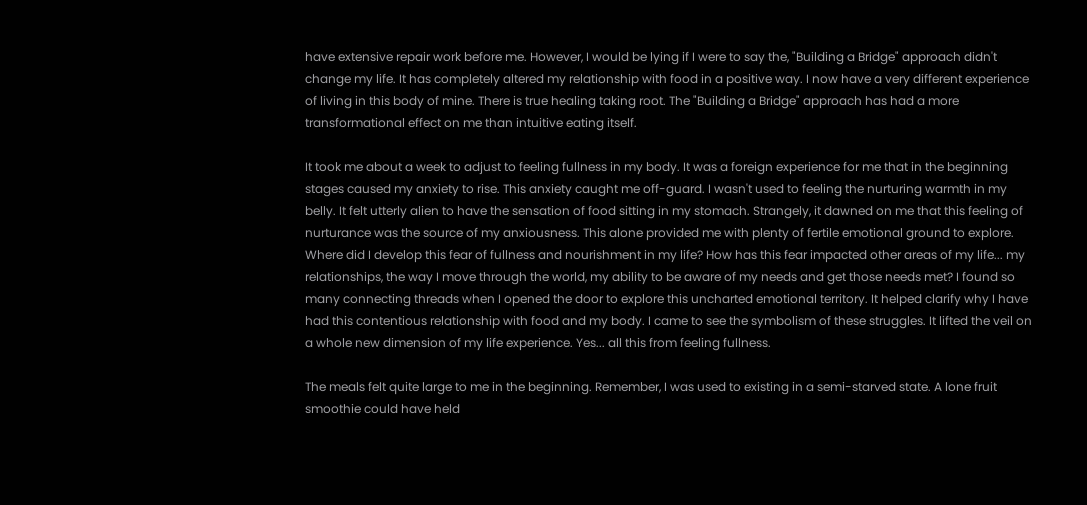have extensive repair work before me. However, I would be lying if I were to say the, "Building a Bridge" approach didn't change my life. It has completely altered my relationship with food in a positive way. I now have a very different experience of living in this body of mine. There is true healing taking root. The "Building a Bridge" approach has had a more transformational effect on me than intuitive eating itself.

It took me about a week to adjust to feeling fullness in my body. It was a foreign experience for me that in the beginning stages caused my anxiety to rise. This anxiety caught me off-guard. I wasn't used to feeling the nurturing warmth in my belly. It felt utterly alien to have the sensation of food sitting in my stomach. Strangely, it dawned on me that this feeling of nurturance was the source of my anxiousness. This alone provided me with plenty of fertile emotional ground to explore. Where did I develop this fear of fullness and nourishment in my life? How has this fear impacted other areas of my life... my relationships, the way I move through the world, my ability to be aware of my needs and get those needs met? I found so many connecting threads when I opened the door to explore this uncharted emotional territory. It helped clarify why I have had this contentious relationship with food and my body. I came to see the symbolism of these struggles. It lifted the veil on a whole new dimension of my life experience. Yes... all this from feeling fullness.

The meals felt quite large to me in the beginning. Remember, I was used to existing in a semi-starved state. A lone fruit smoothie could have held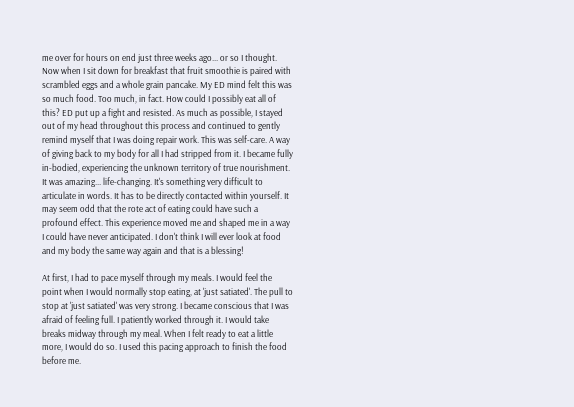me over for hours on end just three weeks ago... or so I thought. Now when I sit down for breakfast that fruit smoothie is paired with scrambled eggs and a whole grain pancake. My ED mind felt this was so much food. Too much, in fact. How could I possibly eat all of this? ED put up a fight and resisted. As much as possible, I stayed out of my head throughout this process and continued to gently remind myself that I was doing repair work. This was self-care. A way of giving back to my body for all I had stripped from it. I became fully in-bodied, experiencing the unknown territory of true nourishment. It was amazing... life-changing. It's something very difficult to articulate in words. It has to be directly contacted within yourself. It may seem odd that the rote act of eating could have such a profound effect. This experience moved me and shaped me in a way I could have never anticipated. I don't think I will ever look at food and my body the same way again and that is a blessing!

At first, I had to pace myself through my meals. I would feel the point when I would normally stop eating, at 'just satiated'. The pull to stop at 'just satiated' was very strong. I became conscious that I was afraid of feeling full. I patiently worked through it. I would take breaks midway through my meal. When I felt ready to eat a little more, I would do so. I used this pacing approach to finish the food before me.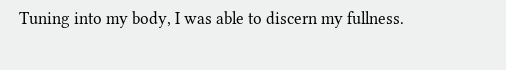Tuning into my body, I was able to discern my fullness.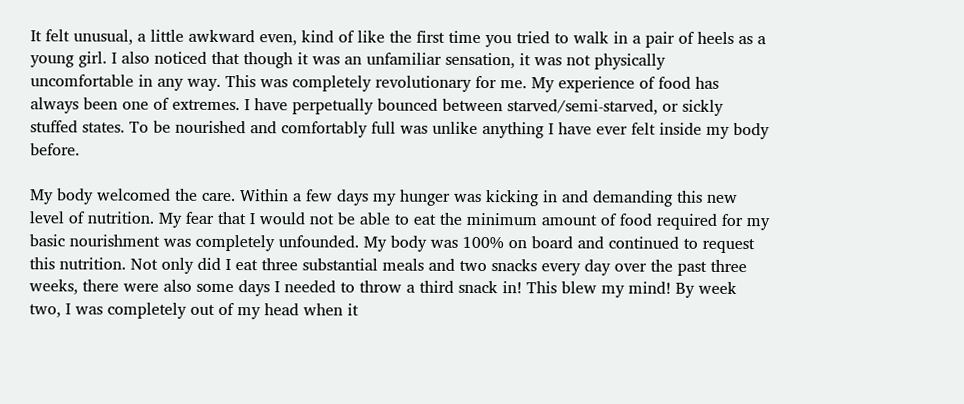It felt unusual, a little awkward even, kind of like the first time you tried to walk in a pair of heels as a young girl. I also noticed that though it was an unfamiliar sensation, it was not physically uncomfortable in any way. This was completely revolutionary for me. My experience of food has always been one of extremes. I have perpetually bounced between starved/semi-starved, or sickly stuffed states. To be nourished and comfortably full was unlike anything I have ever felt inside my body before.

My body welcomed the care. Within a few days my hunger was kicking in and demanding this new level of nutrition. My fear that I would not be able to eat the minimum amount of food required for my basic nourishment was completely unfounded. My body was 100% on board and continued to request this nutrition. Not only did I eat three substantial meals and two snacks every day over the past three weeks, there were also some days I needed to throw a third snack in! This blew my mind! By week two, I was completely out of my head when it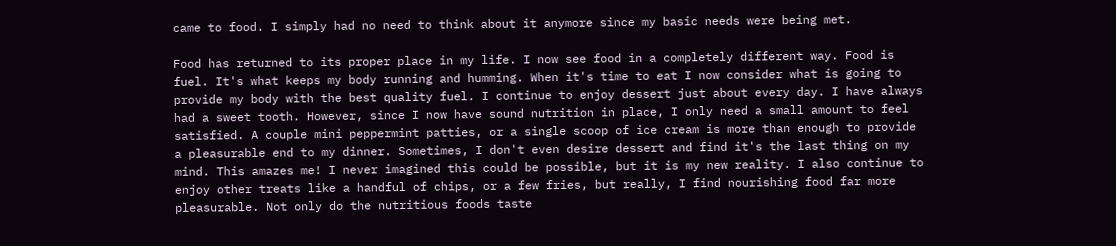came to food. I simply had no need to think about it anymore since my basic needs were being met.

Food has returned to its proper place in my life. I now see food in a completely different way. Food is fuel. It's what keeps my body running and humming. When it's time to eat I now consider what is going to provide my body with the best quality fuel. I continue to enjoy dessert just about every day. I have always had a sweet tooth. However, since I now have sound nutrition in place, I only need a small amount to feel satisfied. A couple mini peppermint patties, or a single scoop of ice cream is more than enough to provide a pleasurable end to my dinner. Sometimes, I don't even desire dessert and find it's the last thing on my mind. This amazes me! I never imagined this could be possible, but it is my new reality. I also continue to enjoy other treats like a handful of chips, or a few fries, but really, I find nourishing food far more pleasurable. Not only do the nutritious foods taste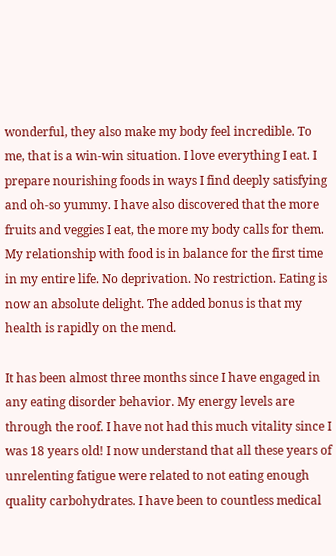wonderful, they also make my body feel incredible. To me, that is a win-win situation. I love everything I eat. I prepare nourishing foods in ways I find deeply satisfying and oh-so yummy. I have also discovered that the more fruits and veggies I eat, the more my body calls for them. My relationship with food is in balance for the first time in my entire life. No deprivation. No restriction. Eating is now an absolute delight. The added bonus is that my health is rapidly on the mend.

It has been almost three months since I have engaged in any eating disorder behavior. My energy levels are through the roof. I have not had this much vitality since I was 18 years old! I now understand that all these years of unrelenting fatigue were related to not eating enough quality carbohydrates. I have been to countless medical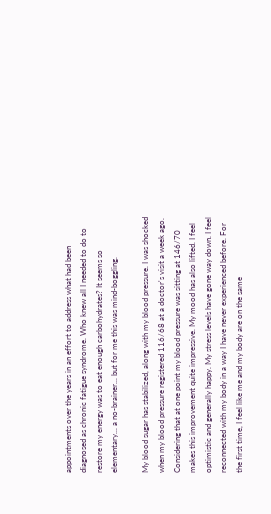appointments over the years in an effort to address what had been diagnosed as chronic fatigue syndrome. Who knew all I needed to do to restore my energy was to eat enough carbohydrates? It seems so elementary... a no-brainer... but for me this was mind-boggling.

My blood sugar has stabilized, along with my blood pressure. I was shocked when my blood pressure registered 116/68 at a doctor's visit a week ago. Considering that at one point my blood pressure was sitting at 146/70 makes this improvement quite impressive. My mood has also lifted. I feel optimistic and generally happy. My stress levels have gone way down. I feel reconnected with my body in a way I have never experienced before. For the first time, I feel like me and my body are on the same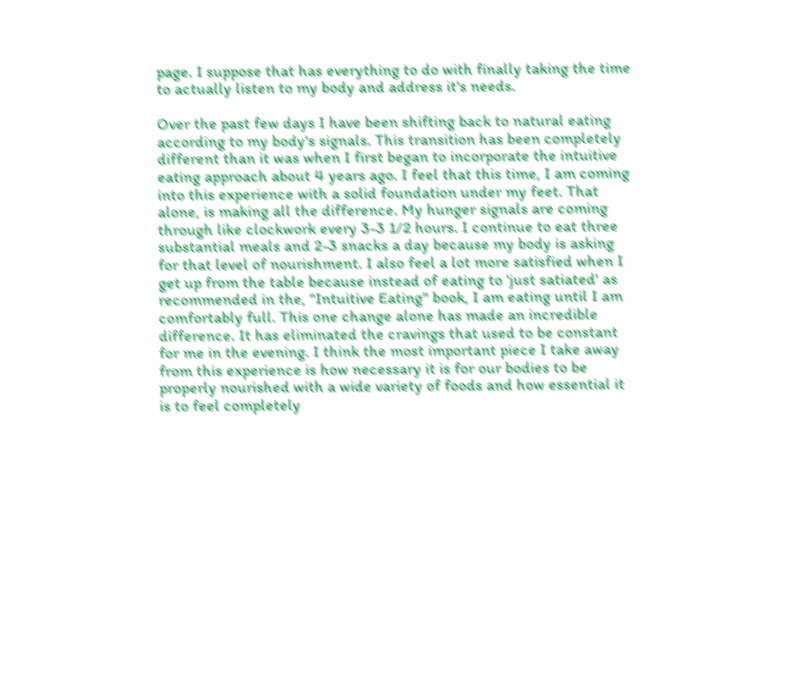page. I suppose that has everything to do with finally taking the time to actually listen to my body and address it's needs.

Over the past few days I have been shifting back to natural eating according to my body's signals. This transition has been completely different than it was when I first began to incorporate the intuitive eating approach about 4 years ago. I feel that this time, I am coming into this experience with a solid foundation under my feet. That alone, is making all the difference. My hunger signals are coming through like clockwork every 3-3 1/2 hours. I continue to eat three substantial meals and 2-3 snacks a day because my body is asking for that level of nourishment. I also feel a lot more satisfied when I get up from the table because instead of eating to 'just satiated' as recommended in the, "Intuitive Eating" book, I am eating until I am comfortably full. This one change alone has made an incredible difference. It has eliminated the cravings that used to be constant for me in the evening. I think the most important piece I take away from this experience is how necessary it is for our bodies to be properly nourished with a wide variety of foods and how essential it is to feel completely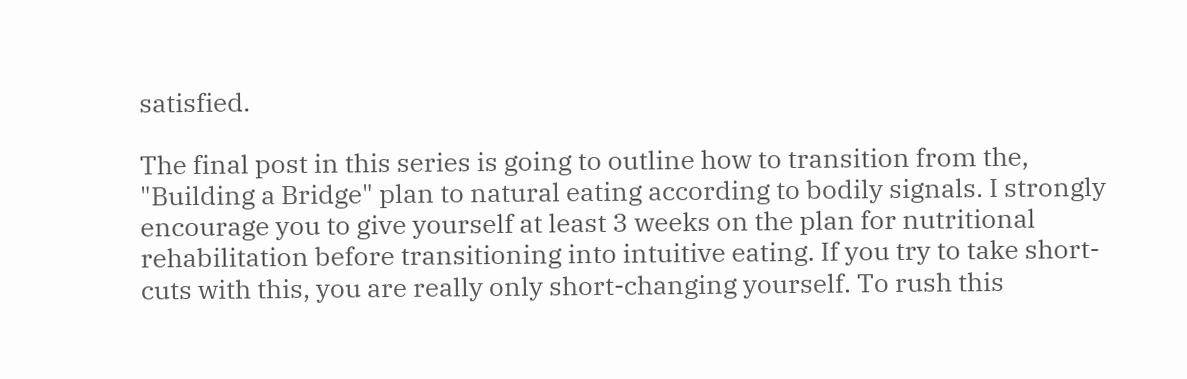satisfied.

The final post in this series is going to outline how to transition from the, "Building a Bridge" plan to natural eating according to bodily signals. I strongly encourage you to give yourself at least 3 weeks on the plan for nutritional rehabilitation before transitioning into intuitive eating. If you try to take short-cuts with this, you are really only short-changing yourself. To rush this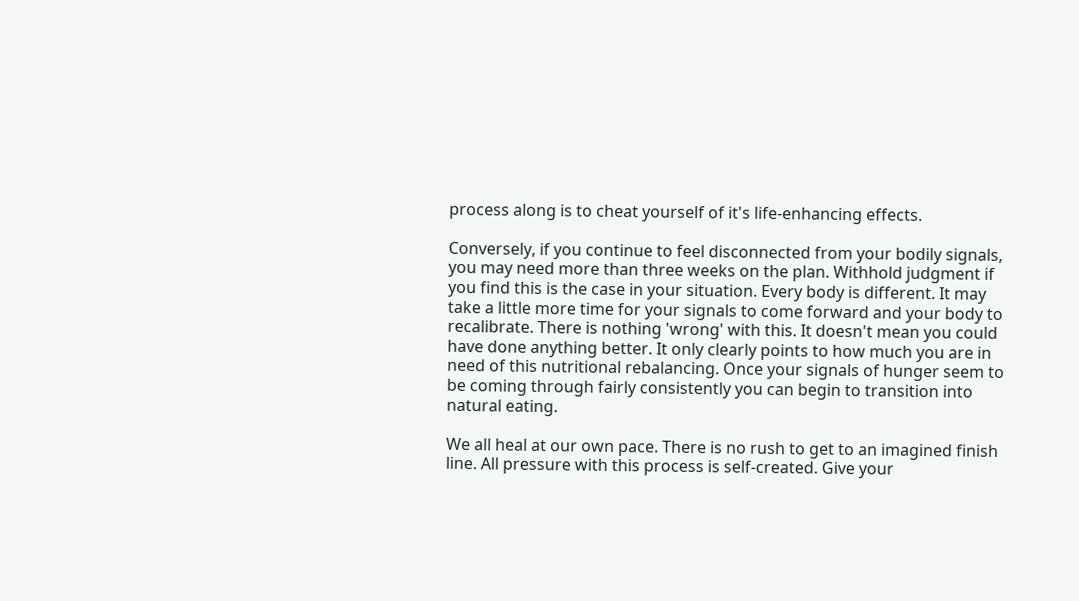process along is to cheat yourself of it's life-enhancing effects.

Conversely, if you continue to feel disconnected from your bodily signals, you may need more than three weeks on the plan. Withhold judgment if you find this is the case in your situation. Every body is different. It may take a little more time for your signals to come forward and your body to recalibrate. There is nothing 'wrong' with this. It doesn't mean you could have done anything better. It only clearly points to how much you are in need of this nutritional rebalancing. Once your signals of hunger seem to be coming through fairly consistently you can begin to transition into natural eating.

We all heal at our own pace. There is no rush to get to an imagined finish line. All pressure with this process is self-created. Give your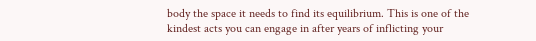body the space it needs to find its equilibrium. This is one of the kindest acts you can engage in after years of inflicting your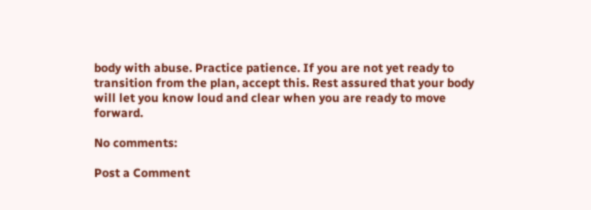body with abuse. Practice patience. If you are not yet ready to transition from the plan, accept this. Rest assured that your body will let you know loud and clear when you are ready to move forward.

No comments:

Post a Comment